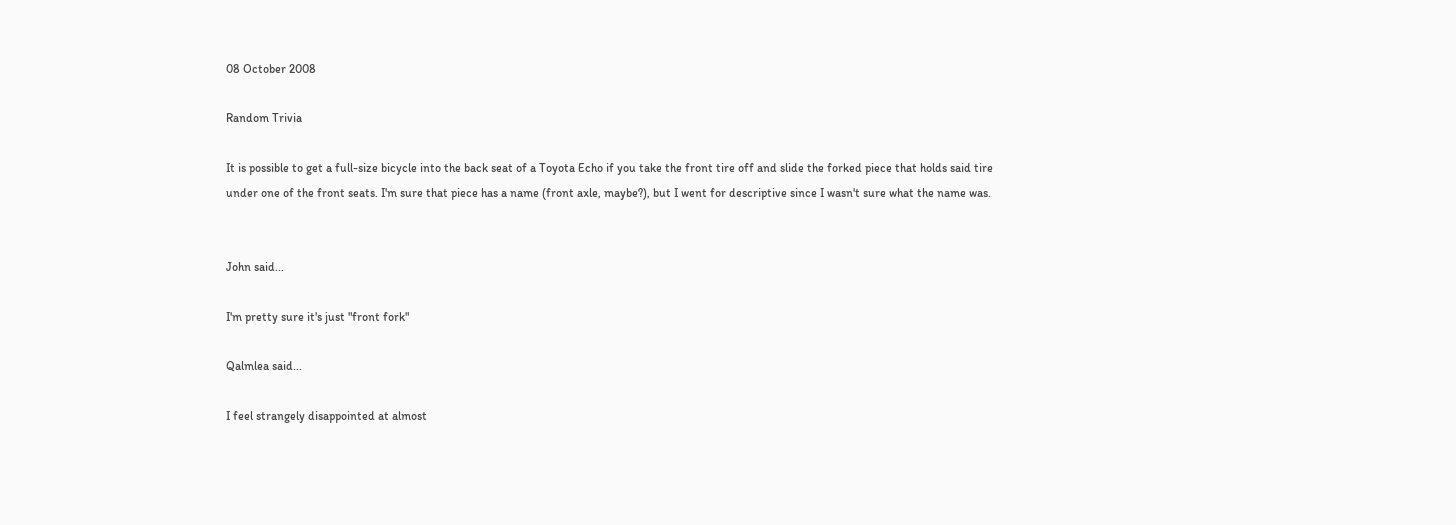08 October 2008

Random Trivia

It is possible to get a full-size bicycle into the back seat of a Toyota Echo if you take the front tire off and slide the forked piece that holds said tire under one of the front seats. I'm sure that piece has a name (front axle, maybe?), but I went for descriptive since I wasn't sure what the name was.


John said...

I'm pretty sure it's just "front fork"

Qalmlea said...

I feel strangely disappointed at almost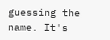guessing the name. It's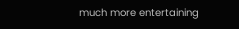much more entertaining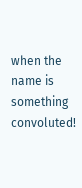when the name is something convoluted!